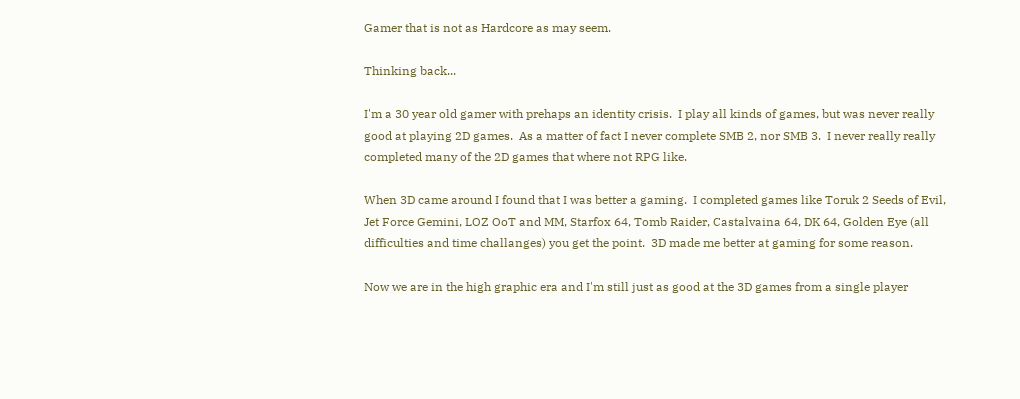Gamer that is not as Hardcore as may seem.

Thinking back...

I'm a 30 year old gamer with prehaps an identity crisis.  I play all kinds of games, but was never really good at playing 2D games.  As a matter of fact I never complete SMB 2, nor SMB 3.  I never really really completed many of the 2D games that where not RPG like.

When 3D came around I found that I was better a gaming.  I completed games like Toruk 2 Seeds of Evil, Jet Force Gemini, LOZ OoT and MM, Starfox 64, Tomb Raider, Castalvaina 64, DK 64, Golden Eye (all difficulties and time challanges) you get the point.  3D made me better at gaming for some reason.

Now we are in the high graphic era and I'm still just as good at the 3D games from a single player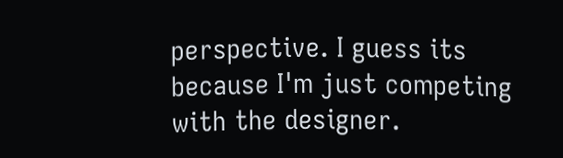perspective. I guess its because I'm just competing with the designer.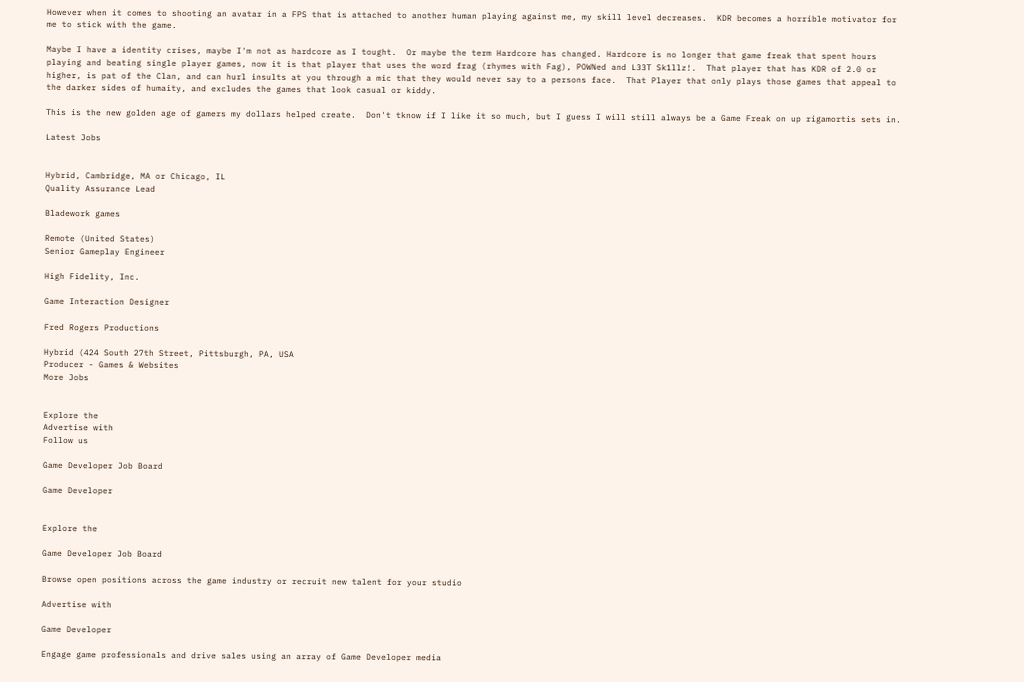However when it comes to shooting an avatar in a FPS that is attached to another human playing against me, my skill level decreases.  KDR becomes a horrible motivator for me to stick with the game.

Maybe I have a identity crises, maybe I'm not as hardcore as I tought.  Or maybe the term Hardcore has changed. Hardcore is no longer that game freak that spent hours playing and beating single player games, now it is that player that uses the word frag (rhymes with Fag), POWNed and L33T Sk1llz!.  That player that has KDR of 2.0 or higher, is pat of the Clan, and can hurl insults at you through a mic that they would never say to a persons face.  That Player that only plays those games that appeal to the darker sides of humaity, and excludes the games that look casual or kiddy.

This is the new golden age of gamers my dollars helped create.  Don't tknow if I like it so much, but I guess I will still always be a Game Freak on up rigamortis sets in.

Latest Jobs


Hybrid, Cambridge, MA or Chicago, IL
Quality Assurance Lead

Bladework games

Remote (United States)
Senior Gameplay Engineer

High Fidelity, Inc.

Game Interaction Designer

Fred Rogers Productions

Hybrid (424 South 27th Street, Pittsburgh, PA, USA
Producer - Games & Websites
More Jobs


Explore the
Advertise with
Follow us

Game Developer Job Board

Game Developer


Explore the

Game Developer Job Board

Browse open positions across the game industry or recruit new talent for your studio

Advertise with

Game Developer

Engage game professionals and drive sales using an array of Game Developer media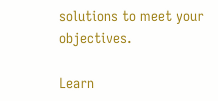solutions to meet your objectives.

Learn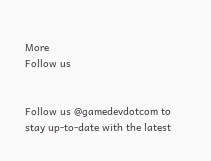More
Follow us


Follow us @gamedevdotcom to stay up-to-date with the latest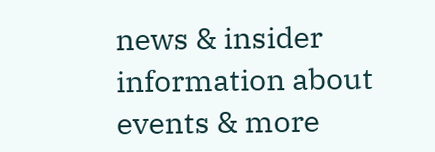news & insider information about events & more